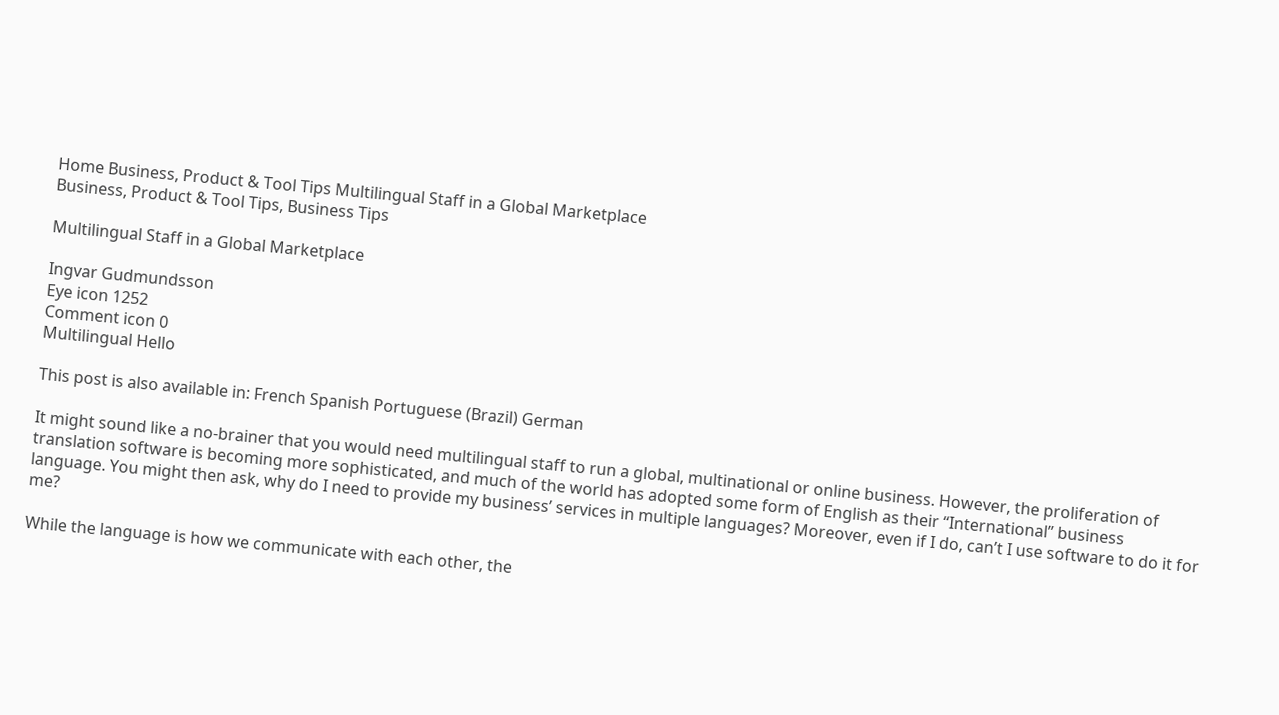Home Business, Product & Tool Tips Multilingual Staff in a Global Marketplace
Business, Product & Tool Tips, Business Tips

Multilingual Staff in a Global Marketplace

Ingvar Gudmundsson
Eye icon 1252
Comment icon 0
Multilingual Hello

This post is also available in: French Spanish Portuguese (Brazil) German

It might sound like a no-brainer that you would need multilingual staff to run a global, multinational or online business. However, the proliferation of translation software is becoming more sophisticated, and much of the world has adopted some form of English as their “International” business language. You might then ask, why do I need to provide my business’ services in multiple languages? Moreover, even if I do, can’t I use software to do it for me?

While the language is how we communicate with each other, the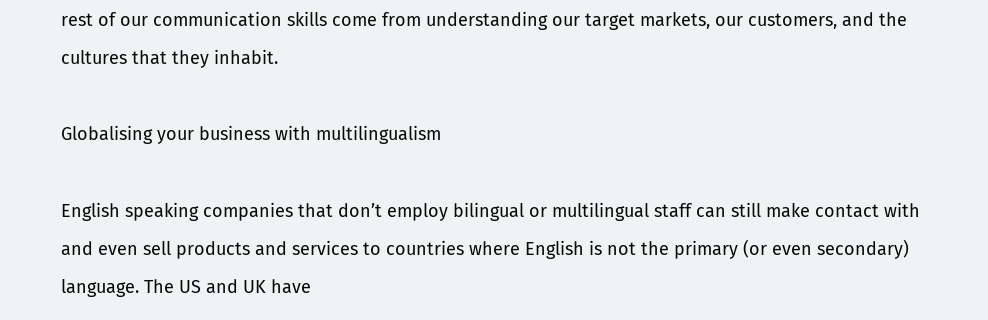rest of our communication skills come from understanding our target markets, our customers, and the cultures that they inhabit.

Globalising your business with multilingualism

English speaking companies that don’t employ bilingual or multilingual staff can still make contact with and even sell products and services to countries where English is not the primary (or even secondary) language. The US and UK have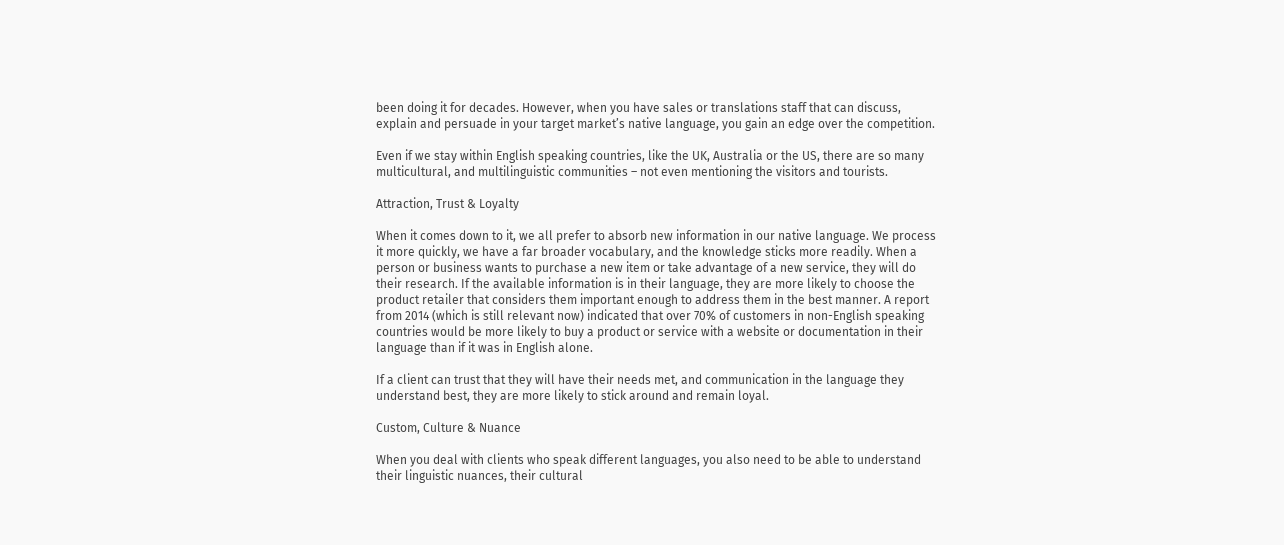been doing it for decades. However, when you have sales or translations staff that can discuss, explain and persuade in your target market’s native language, you gain an edge over the competition.

Even if we stay within English speaking countries, like the UK, Australia or the US, there are so many multicultural, and multilinguistic communities – not even mentioning the visitors and tourists.

Attraction, Trust & Loyalty

When it comes down to it, we all prefer to absorb new information in our native language. We process it more quickly, we have a far broader vocabulary, and the knowledge sticks more readily. When a person or business wants to purchase a new item or take advantage of a new service, they will do their research. If the available information is in their language, they are more likely to choose the product retailer that considers them important enough to address them in the best manner. A report from 2014 (which is still relevant now) indicated that over 70% of customers in non-English speaking countries would be more likely to buy a product or service with a website or documentation in their language than if it was in English alone.

If a client can trust that they will have their needs met, and communication in the language they understand best, they are more likely to stick around and remain loyal.

Custom, Culture & Nuance

When you deal with clients who speak different languages, you also need to be able to understand their linguistic nuances, their cultural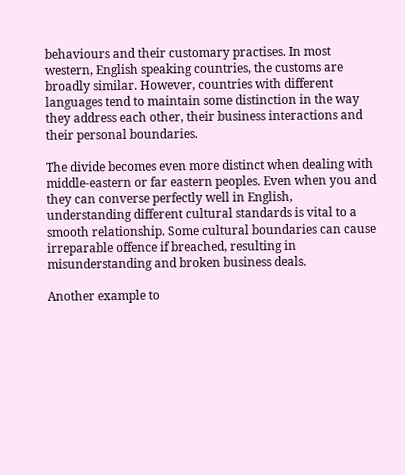behaviours and their customary practises. In most western, English speaking countries, the customs are broadly similar. However, countries with different languages tend to maintain some distinction in the way they address each other, their business interactions and their personal boundaries.

The divide becomes even more distinct when dealing with middle-eastern or far eastern peoples. Even when you and they can converse perfectly well in English, understanding different cultural standards is vital to a smooth relationship. Some cultural boundaries can cause irreparable offence if breached, resulting in misunderstanding and broken business deals.

Another example to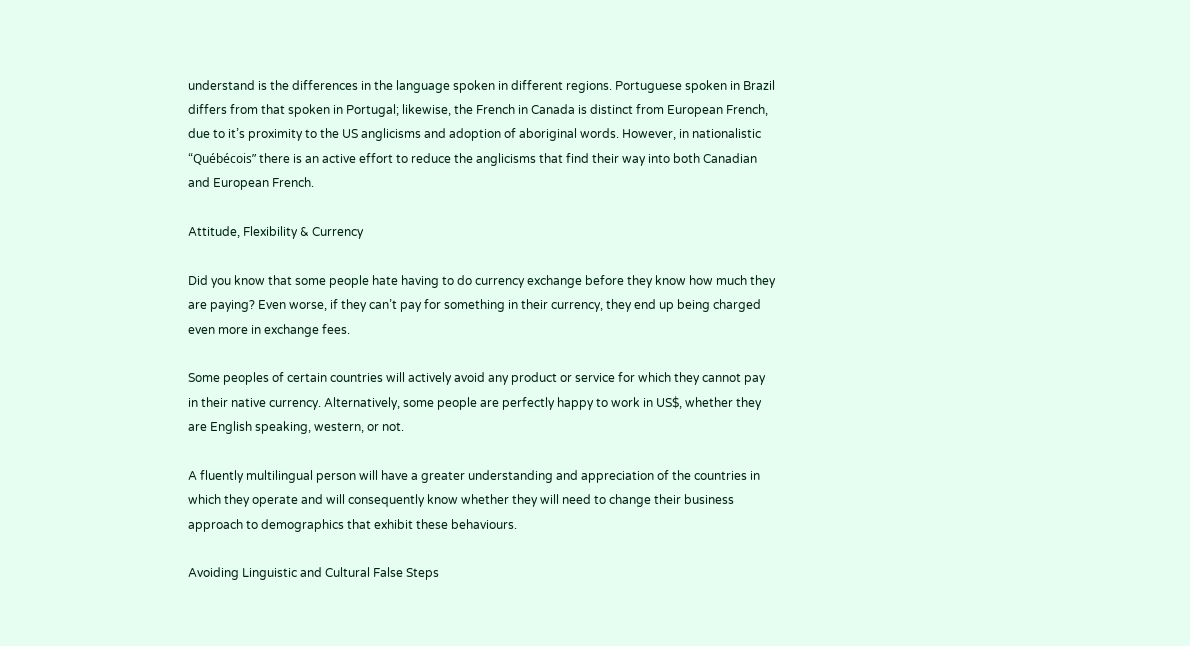understand is the differences in the language spoken in different regions. Portuguese spoken in Brazil differs from that spoken in Portugal; likewise, the French in Canada is distinct from European French, due to it’s proximity to the US anglicisms and adoption of aboriginal words. However, in nationalistic “Québécois” there is an active effort to reduce the anglicisms that find their way into both Canadian and European French.

Attitude, Flexibility & Currency

Did you know that some people hate having to do currency exchange before they know how much they are paying? Even worse, if they can’t pay for something in their currency, they end up being charged even more in exchange fees.

Some peoples of certain countries will actively avoid any product or service for which they cannot pay in their native currency. Alternatively, some people are perfectly happy to work in US$, whether they are English speaking, western, or not.

A fluently multilingual person will have a greater understanding and appreciation of the countries in which they operate and will consequently know whether they will need to change their business approach to demographics that exhibit these behaviours.

Avoiding Linguistic and Cultural False Steps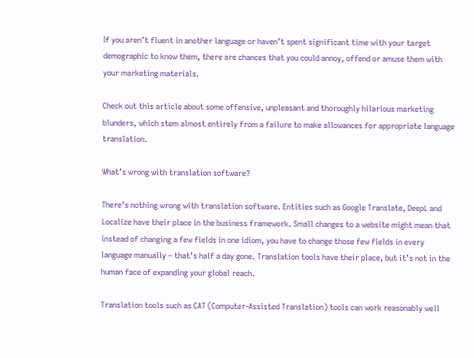If you aren’t fluent in another language or haven’t spent significant time with your target demographic to know them, there are chances that you could annoy, offend or amuse them with your marketing materials.

Check out this article about some offensive, unpleasant and thoroughly hilarious marketing blunders, which stem almost entirely from a failure to make allowances for appropriate language translation.

What’s wrong with translation software?

There’s nothing wrong with translation software. Entities such as Google Translate, DeepL and Localize have their place in the business framework. Small changes to a website might mean that instead of changing a few fields in one idiom, you have to change those few fields in every language manually – that’s half a day gone. Translation tools have their place, but it’s not in the human face of expanding your global reach.

Translation tools such as CAT (Computer-Assisted Translation) tools can work reasonably well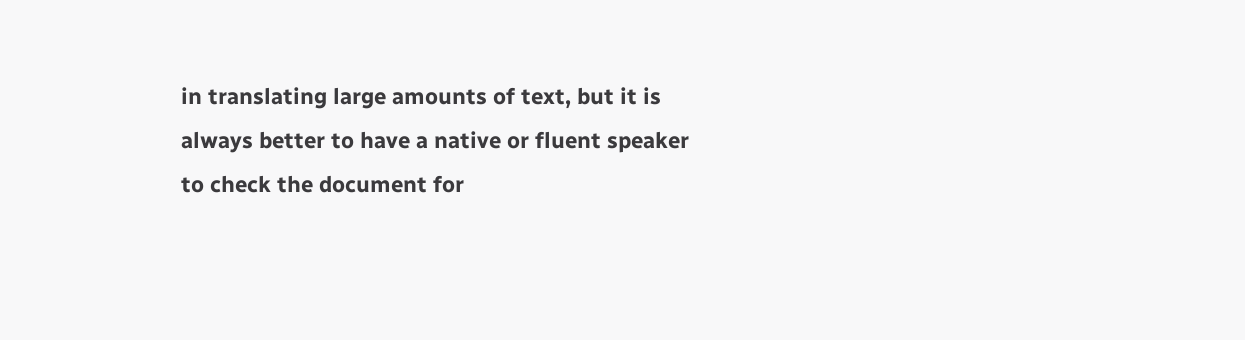in translating large amounts of text, but it is always better to have a native or fluent speaker to check the document for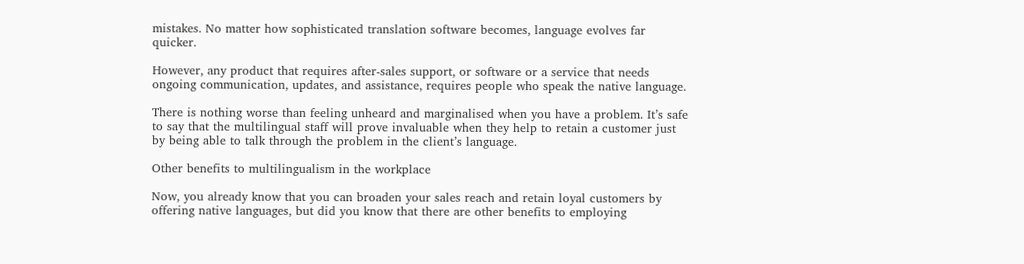mistakes. No matter how sophisticated translation software becomes, language evolves far quicker.

However, any product that requires after-sales support, or software or a service that needs ongoing communication, updates, and assistance, requires people who speak the native language.

There is nothing worse than feeling unheard and marginalised when you have a problem. It’s safe to say that the multilingual staff will prove invaluable when they help to retain a customer just by being able to talk through the problem in the client’s language.

Other benefits to multilingualism in the workplace

Now, you already know that you can broaden your sales reach and retain loyal customers by offering native languages, but did you know that there are other benefits to employing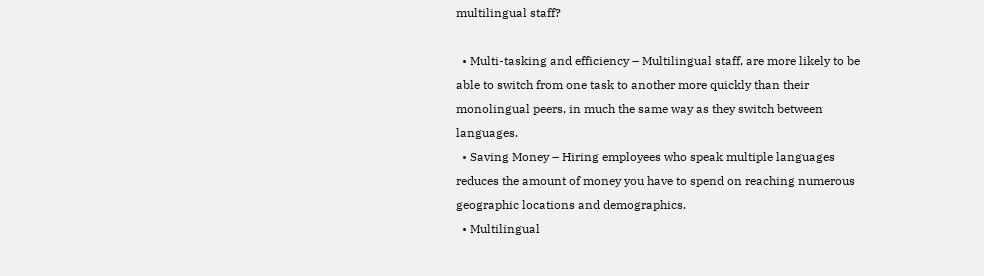multilingual staff?

  • Multi-tasking and efficiency – Multilingual staff, are more likely to be able to switch from one task to another more quickly than their monolingual peers, in much the same way as they switch between languages.
  • Saving Money – Hiring employees who speak multiple languages reduces the amount of money you have to spend on reaching numerous geographic locations and demographics.
  • Multilingual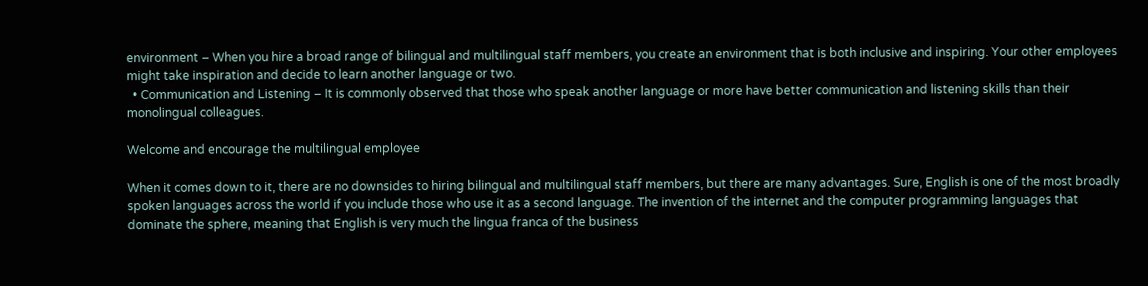environment – When you hire a broad range of bilingual and multilingual staff members, you create an environment that is both inclusive and inspiring. Your other employees might take inspiration and decide to learn another language or two.
  • Communication and Listening – It is commonly observed that those who speak another language or more have better communication and listening skills than their monolingual colleagues.

Welcome and encourage the multilingual employee

When it comes down to it, there are no downsides to hiring bilingual and multilingual staff members, but there are many advantages. Sure, English is one of the most broadly spoken languages across the world if you include those who use it as a second language. The invention of the internet and the computer programming languages that dominate the sphere, meaning that English is very much the lingua franca of the business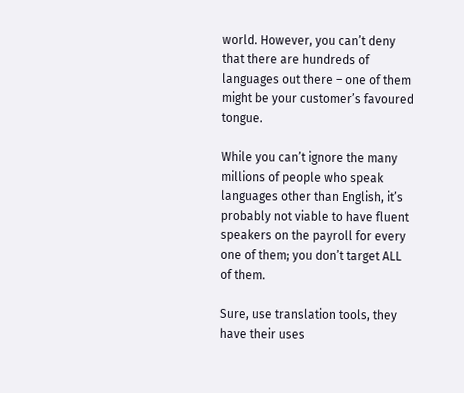world. However, you can’t deny that there are hundreds of languages out there – one of them might be your customer’s favoured tongue.

While you can’t ignore the many millions of people who speak languages other than English, it’s probably not viable to have fluent speakers on the payroll for every one of them; you don’t target ALL of them.

Sure, use translation tools, they have their uses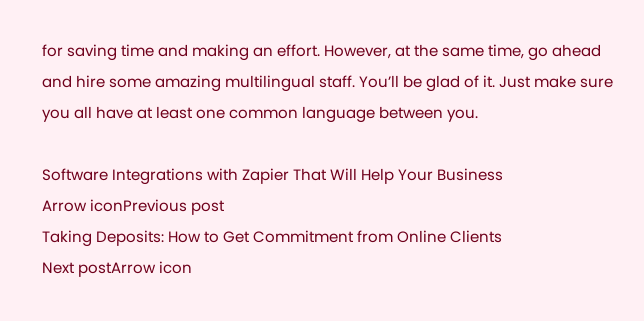for saving time and making an effort. However, at the same time, go ahead and hire some amazing multilingual staff. You’ll be glad of it. Just make sure you all have at least one common language between you.

Software Integrations with Zapier That Will Help Your Business
Arrow iconPrevious post
Taking Deposits: How to Get Commitment from Online Clients
Next postArrow icon